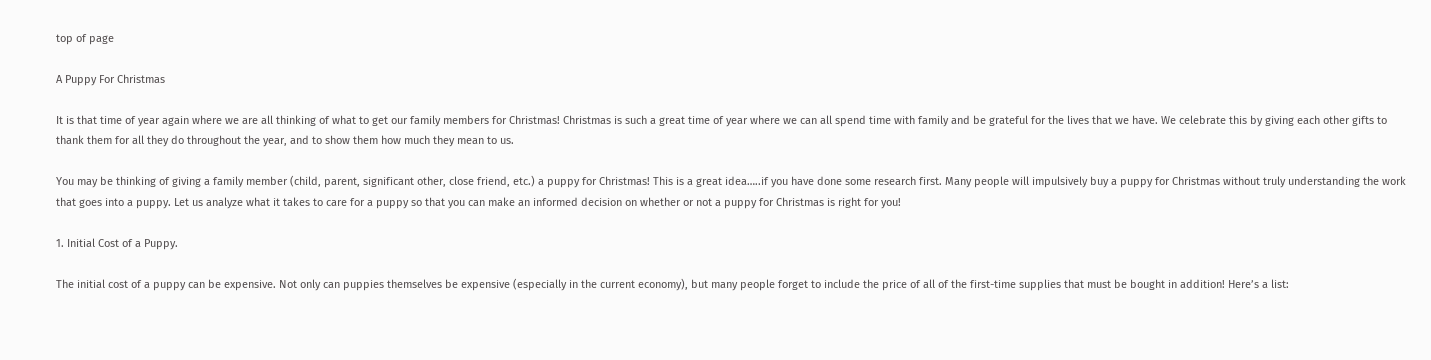top of page

A Puppy For Christmas

It is that time of year again where we are all thinking of what to get our family members for Christmas! Christmas is such a great time of year where we can all spend time with family and be grateful for the lives that we have. We celebrate this by giving each other gifts to thank them for all they do throughout the year, and to show them how much they mean to us.

You may be thinking of giving a family member (child, parent, significant other, close friend, etc.) a puppy for Christmas! This is a great idea…..if you have done some research first. Many people will impulsively buy a puppy for Christmas without truly understanding the work that goes into a puppy. Let us analyze what it takes to care for a puppy so that you can make an informed decision on whether or not a puppy for Christmas is right for you!

1. Initial Cost of a Puppy.

The initial cost of a puppy can be expensive. Not only can puppies themselves be expensive (especially in the current economy), but many people forget to include the price of all of the first-time supplies that must be bought in addition! Here’s a list: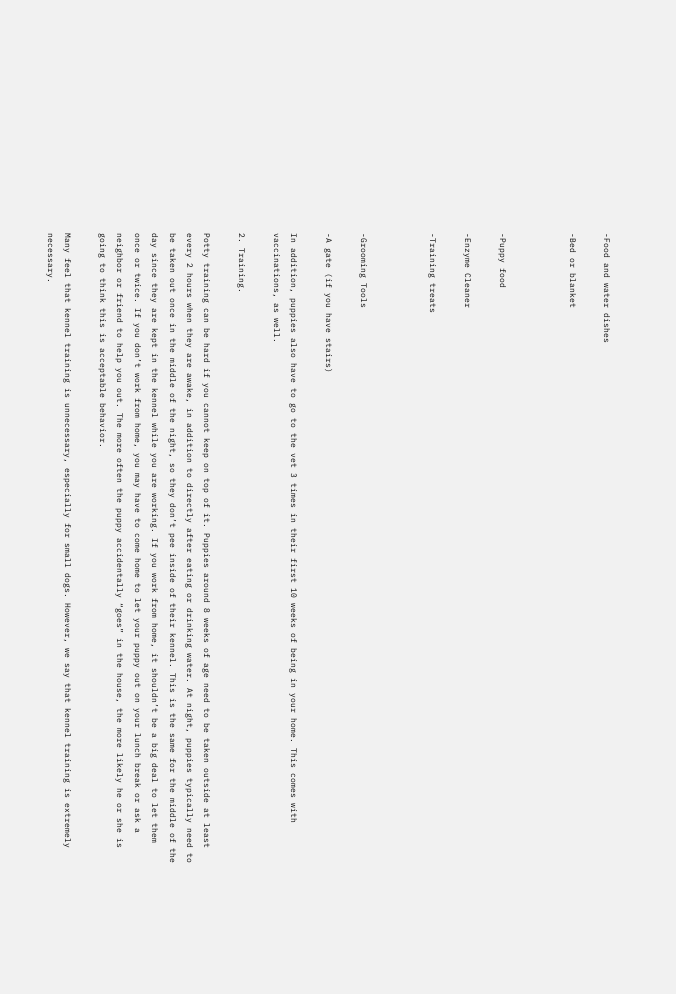-Food and water dishes

-Bed or blanket



-Puppy food

-Enzyme Cleaner

-Training treats



-Grooming Tools

-A gate (if you have stairs)

In addition, puppies also have to go to the vet 3 times in their first 10 weeks of being in your home. This comes with vaccinations, as well.

2. Training.

Potty training can be hard if you cannot keep on top of it. Puppies around 8 weeks of age need to be taken outside at least every 2 hours when they are awake, in addition to directly after eating or drinking water. At night, puppies typically need to be taken out once in the middle of the night, so they don’t pee inside of their kennel. This is the same for the middle of the day since they are kept in the kennel while you are working. If you work from home, it shouldn’t be a big deal to let them once or twice. If you don’t work from home, you may have to come home to let your puppy out on your lunch break or ask a neighbor or friend to help you out. The more often the puppy accidentally “goes” in the house, the more likely he or she is going to think this is acceptable behavior.

Many feel that kennel training is unnecessary, especially for small dogs. However, we say that kennel training is extremely necessary.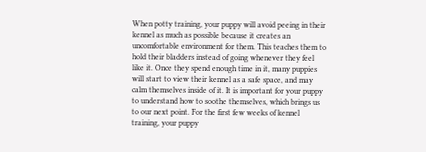When potty training, your puppy will avoid peeing in their kennel as much as possible because it creates an uncomfortable environment for them. This teaches them to hold their bladders instead of going whenever they feel like it. Once they spend enough time in it, many puppies will start to view their kennel as a safe space, and may calm themselves inside of it. It is important for your puppy to understand how to soothe themselves, which brings us to our next point. For the first few weeks of kennel training, your puppy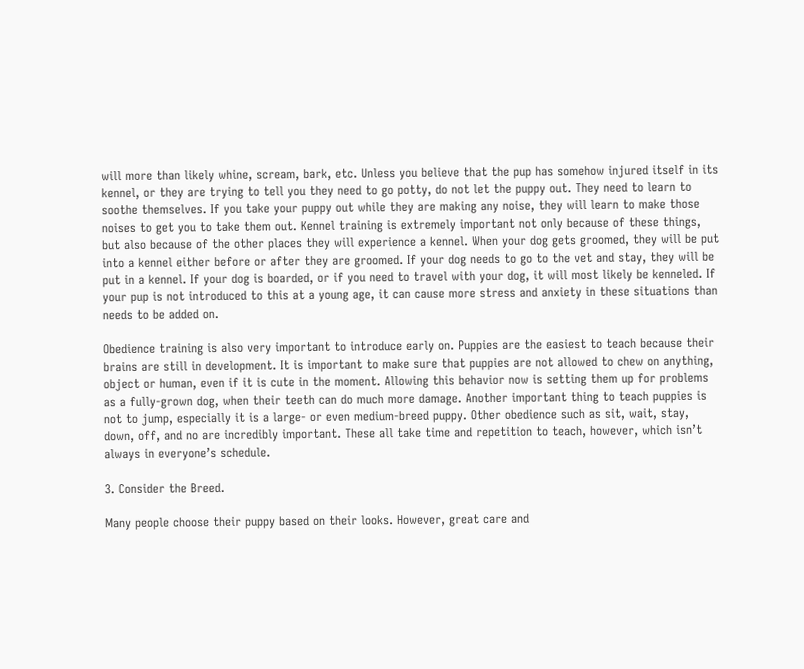will more than likely whine, scream, bark, etc. Unless you believe that the pup has somehow injured itself in its kennel, or they are trying to tell you they need to go potty, do not let the puppy out. They need to learn to soothe themselves. If you take your puppy out while they are making any noise, they will learn to make those noises to get you to take them out. Kennel training is extremely important not only because of these things, but also because of the other places they will experience a kennel. When your dog gets groomed, they will be put into a kennel either before or after they are groomed. If your dog needs to go to the vet and stay, they will be put in a kennel. If your dog is boarded, or if you need to travel with your dog, it will most likely be kenneled. If your pup is not introduced to this at a young age, it can cause more stress and anxiety in these situations than needs to be added on.

Obedience training is also very important to introduce early on. Puppies are the easiest to teach because their brains are still in development. It is important to make sure that puppies are not allowed to chew on anything, object or human, even if it is cute in the moment. Allowing this behavior now is setting them up for problems as a fully-grown dog, when their teeth can do much more damage. Another important thing to teach puppies is not to jump, especially it is a large- or even medium-breed puppy. Other obedience such as sit, wait, stay, down, off, and no are incredibly important. These all take time and repetition to teach, however, which isn’t always in everyone’s schedule.

3. Consider the Breed.

Many people choose their puppy based on their looks. However, great care and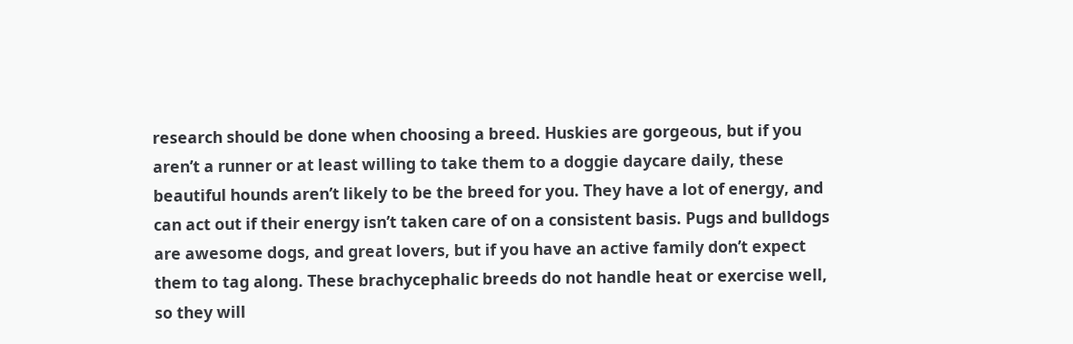research should be done when choosing a breed. Huskies are gorgeous, but if you aren’t a runner or at least willing to take them to a doggie daycare daily, these beautiful hounds aren’t likely to be the breed for you. They have a lot of energy, and can act out if their energy isn’t taken care of on a consistent basis. Pugs and bulldogs are awesome dogs, and great lovers, but if you have an active family don’t expect them to tag along. These brachycephalic breeds do not handle heat or exercise well, so they will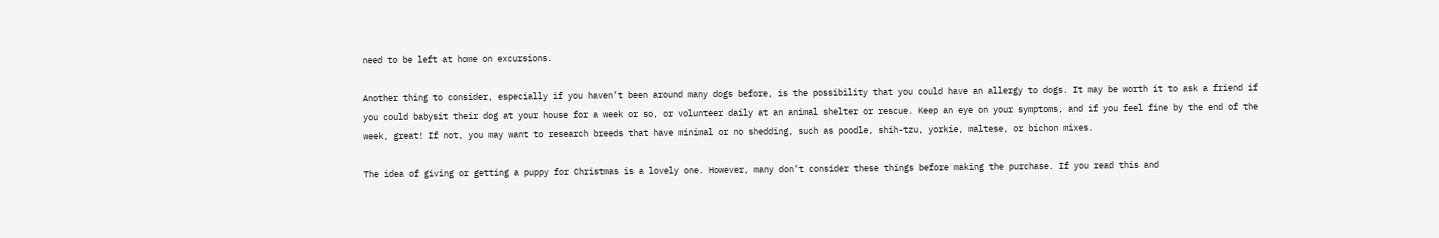need to be left at home on excursions.

Another thing to consider, especially if you haven’t been around many dogs before, is the possibility that you could have an allergy to dogs. It may be worth it to ask a friend if you could babysit their dog at your house for a week or so, or volunteer daily at an animal shelter or rescue. Keep an eye on your symptoms, and if you feel fine by the end of the week, great! If not, you may want to research breeds that have minimal or no shedding, such as poodle, shih-tzu, yorkie, maltese, or bichon mixes.

The idea of giving or getting a puppy for Christmas is a lovely one. However, many don’t consider these things before making the purchase. If you read this and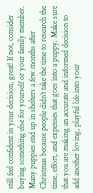still feel confident in your decision, great! If not, consider buying something else for yourself or your family member. Many puppies end up in shelters a few months after Christmas because people didn’t take the time to research the time, effort, and expenses that goes into a puppy. Make sure that you are making an accurate and informed decision to add another loving, playful life into your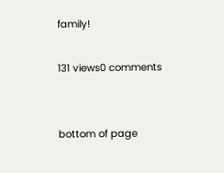family!

131 views0 comments


bottom of page